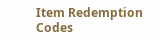Item Redemption Codes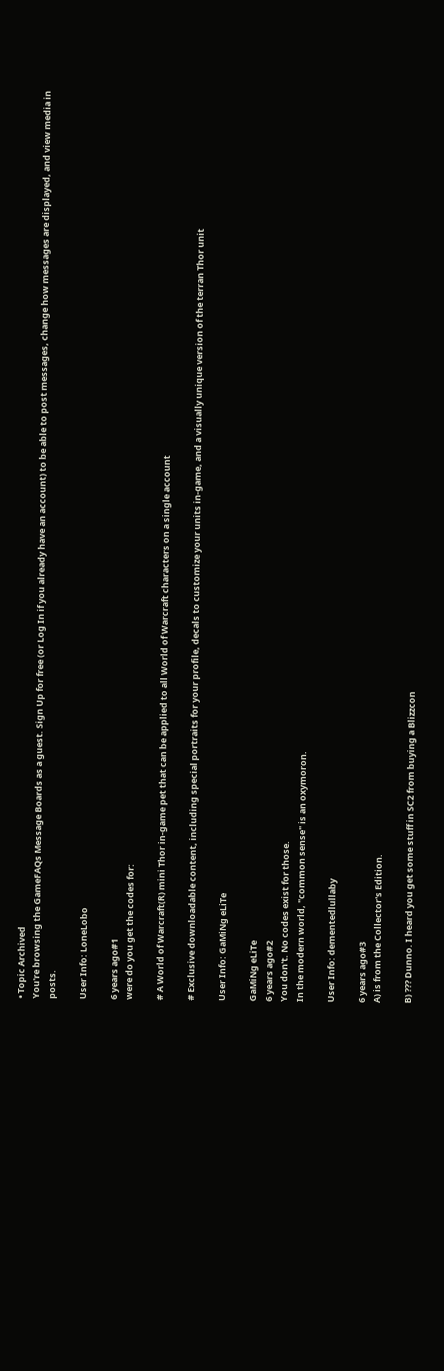• Topic Archived
You're browsing the GameFAQs Message Boards as a guest. Sign Up for free (or Log In if you already have an account) to be able to post messages, change how messages are displayed, and view media in posts.

User Info: LoneLobo

6 years ago#1
were do you get the codes for:

# A World of Warcraft(R) mini Thor in-game pet that can be applied to all World of Warcraft characters on a single account

# Exclusive downloadable content, including special portraits for your profile, decals to customize your units in-game, and a visually unique version of the terran Thor unit

User Info: GaMiNg eLiTe

GaMiNg eLiTe
6 years ago#2
You don't. No codes exist for those.
In the modern world, "common sense" is an oxymoron.

User Info: dementedlullaby

6 years ago#3
A) is from the Collector's Edition.

B) ??? Dunno. I heard you get some stuff in SC2 from buying a Blizzcon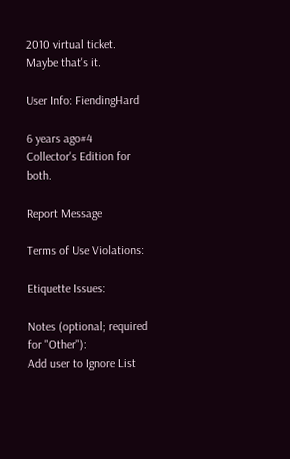2010 virtual ticket. Maybe that's it.

User Info: FiendingHard

6 years ago#4
Collector's Edition for both.

Report Message

Terms of Use Violations:

Etiquette Issues:

Notes (optional; required for "Other"):
Add user to Ignore List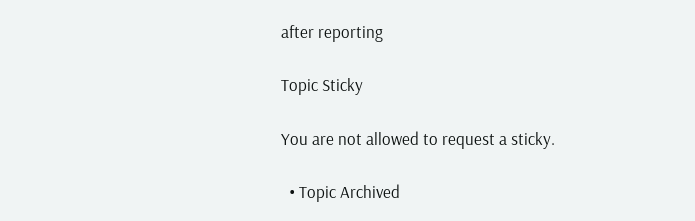after reporting

Topic Sticky

You are not allowed to request a sticky.

  • Topic Archived